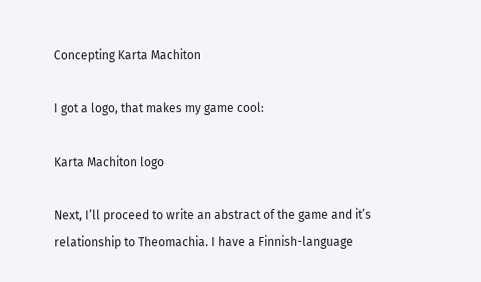Concepting Karta Machiton

I got a logo, that makes my game cool:

Karta Machiton logo

Next, I’ll proceed to write an abstract of the game and it’s relationship to Theomachia. I have a Finnish-language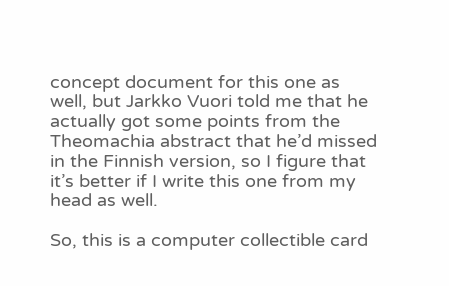concept document for this one as well, but Jarkko Vuori told me that he actually got some points from the Theomachia abstract that he’d missed in the Finnish version, so I figure that it’s better if I write this one from my head as well.

So, this is a computer collectible card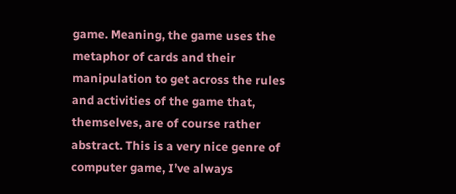game. Meaning, the game uses the metaphor of cards and their manipulation to get across the rules and activities of the game that, themselves, are of course rather abstract. This is a very nice genre of computer game, I’ve always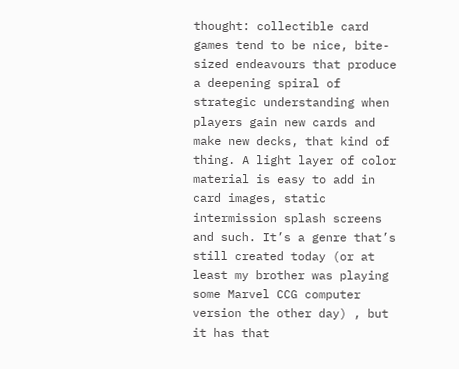thought: collectible card games tend to be nice, bite-sized endeavours that produce a deepening spiral of strategic understanding when players gain new cards and make new decks, that kind of thing. A light layer of color material is easy to add in card images, static intermission splash screens and such. It’s a genre that’s still created today (or at least my brother was playing some Marvel CCG computer version the other day) , but it has that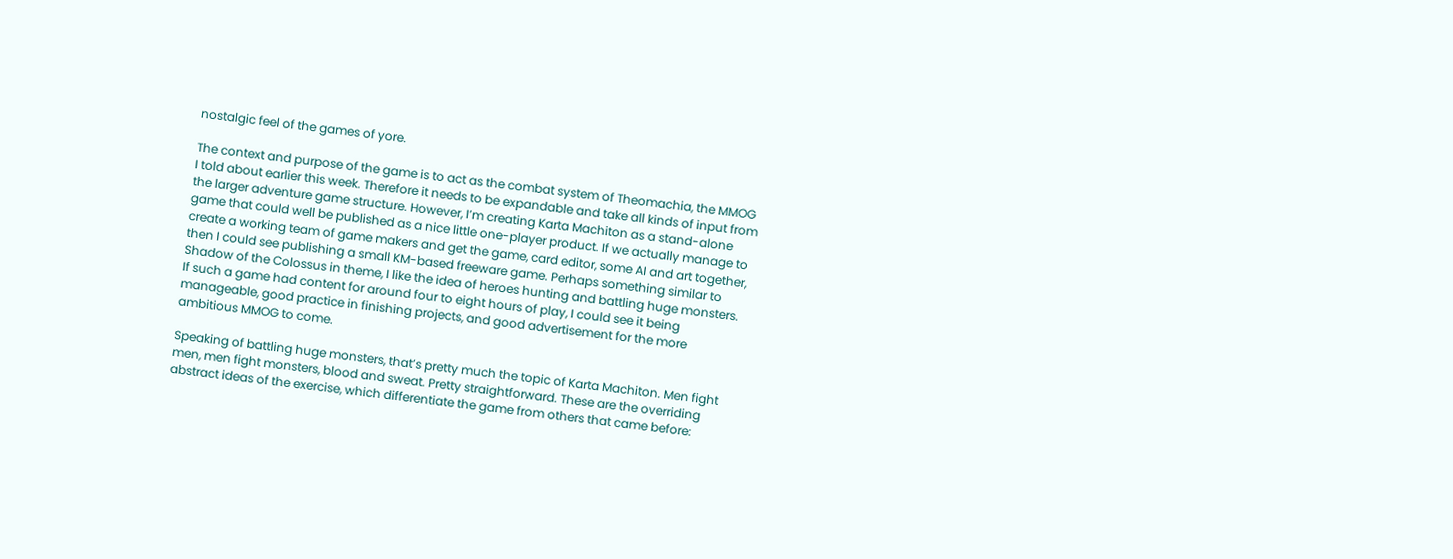nostalgic feel of the games of yore.

The context and purpose of the game is to act as the combat system of Theomachia, the MMOG I told about earlier this week. Therefore it needs to be expandable and take all kinds of input from the larger adventure game structure. However, I’m creating Karta Machiton as a stand-alone game that could well be published as a nice little one-player product. If we actually manage to create a working team of game makers and get the game, card editor, some AI and art together, then I could see publishing a small KM-based freeware game. Perhaps something similar to Shadow of the Colossus in theme, I like the idea of heroes hunting and battling huge monsters. If such a game had content for around four to eight hours of play, I could see it being manageable, good practice in finishing projects, and good advertisement for the more ambitious MMOG to come.

Speaking of battling huge monsters, that’s pretty much the topic of Karta Machiton. Men fight men, men fight monsters, blood and sweat. Pretty straightforward. These are the overriding abstract ideas of the exercise, which differentiate the game from others that came before: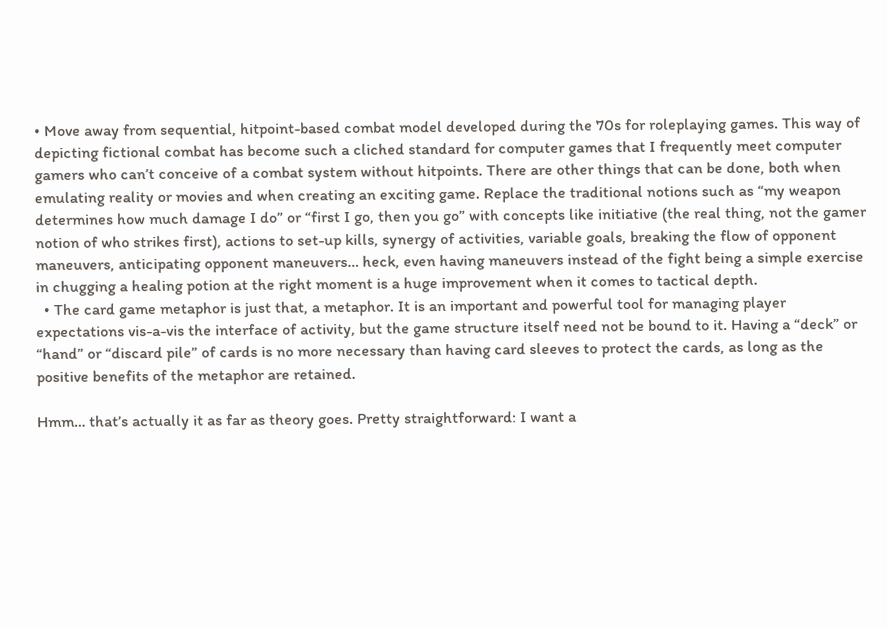• Move away from sequential, hitpoint-based combat model developed during the 70s for roleplaying games. This way of depicting fictional combat has become such a cliched standard for computer games that I frequently meet computer gamers who can’t conceive of a combat system without hitpoints. There are other things that can be done, both when emulating reality or movies and when creating an exciting game. Replace the traditional notions such as “my weapon determines how much damage I do” or “first I go, then you go” with concepts like initiative (the real thing, not the gamer notion of who strikes first), actions to set-up kills, synergy of activities, variable goals, breaking the flow of opponent maneuvers, anticipating opponent maneuvers… heck, even having maneuvers instead of the fight being a simple exercise in chugging a healing potion at the right moment is a huge improvement when it comes to tactical depth.
  • The card game metaphor is just that, a metaphor. It is an important and powerful tool for managing player expectations vis-a-vis the interface of activity, but the game structure itself need not be bound to it. Having a “deck” or “hand” or “discard pile” of cards is no more necessary than having card sleeves to protect the cards, as long as the positive benefits of the metaphor are retained.

Hmm… that’s actually it as far as theory goes. Pretty straightforward: I want a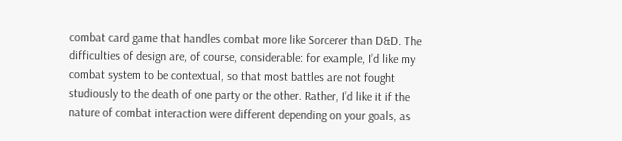combat card game that handles combat more like Sorcerer than D&D. The difficulties of design are, of course, considerable: for example, I’d like my combat system to be contextual, so that most battles are not fought studiously to the death of one party or the other. Rather, I’d like it if the nature of combat interaction were different depending on your goals, as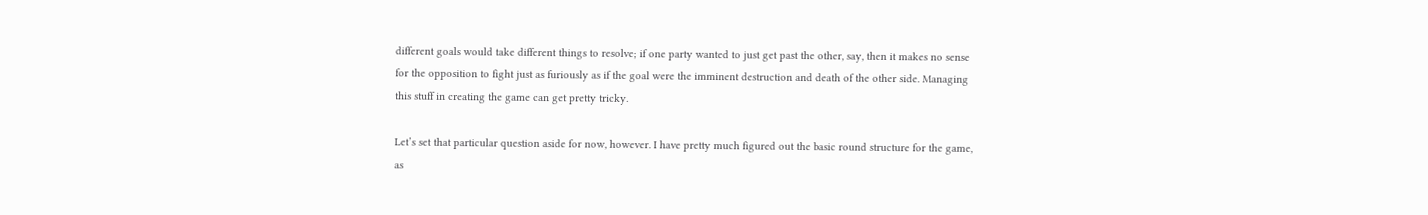different goals would take different things to resolve; if one party wanted to just get past the other, say, then it makes no sense for the opposition to fight just as furiously as if the goal were the imminent destruction and death of the other side. Managing this stuff in creating the game can get pretty tricky.

Let’s set that particular question aside for now, however. I have pretty much figured out the basic round structure for the game, as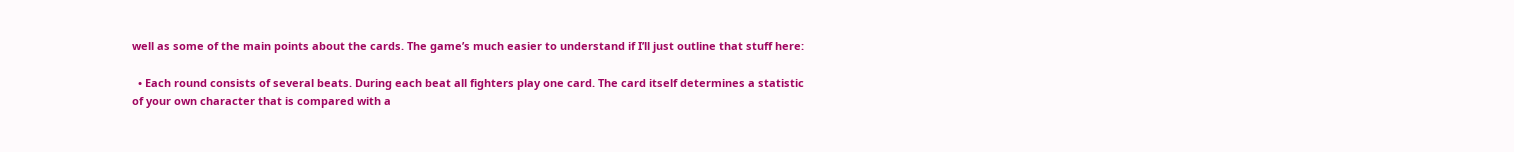well as some of the main points about the cards. The game’s much easier to understand if I’ll just outline that stuff here:

  • Each round consists of several beats. During each beat all fighters play one card. The card itself determines a statistic of your own character that is compared with a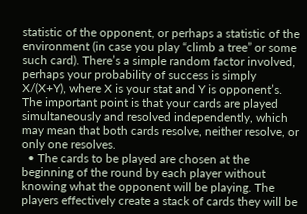statistic of the opponent, or perhaps a statistic of the environment (in case you play “climb a tree” or some such card). There’s a simple random factor involved, perhaps your probability of success is simply X/(X+Y), where X is your stat and Y is opponent’s. The important point is that your cards are played simultaneously and resolved independently, which may mean that both cards resolve, neither resolve, or only one resolves.
  • The cards to be played are chosen at the beginning of the round by each player without knowing what the opponent will be playing. The players effectively create a stack of cards they will be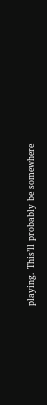playing. This’ll probably be somewhere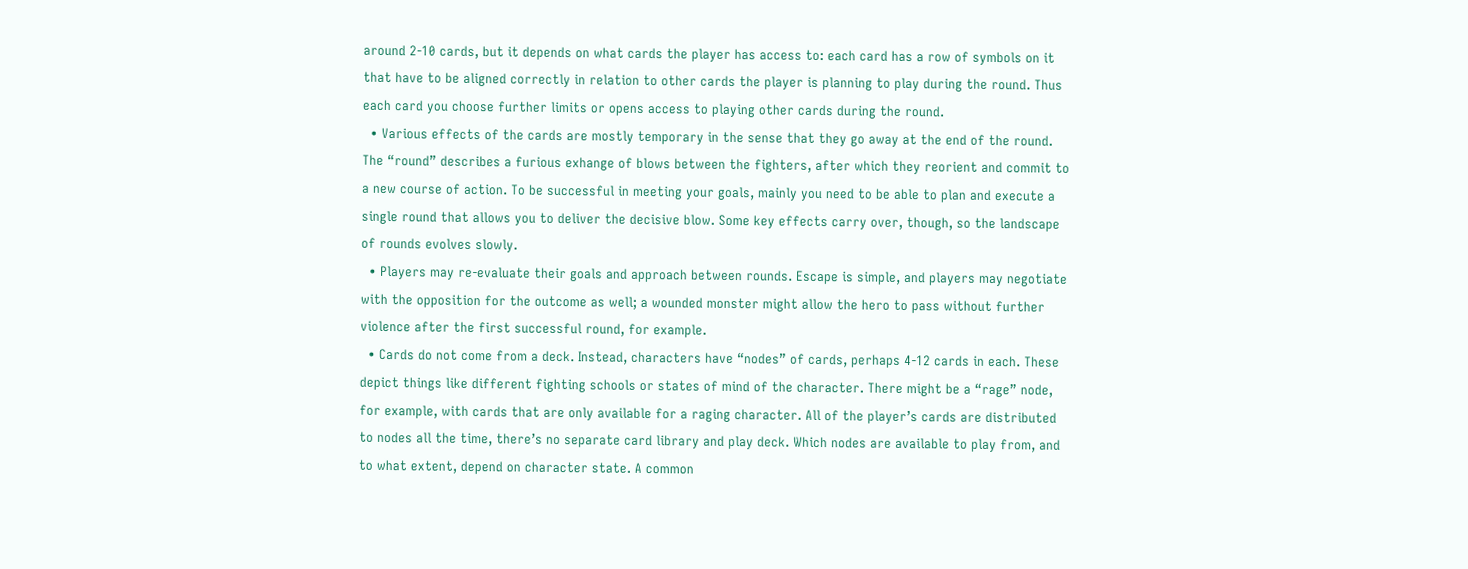around 2-10 cards, but it depends on what cards the player has access to: each card has a row of symbols on it that have to be aligned correctly in relation to other cards the player is planning to play during the round. Thus each card you choose further limits or opens access to playing other cards during the round.
  • Various effects of the cards are mostly temporary in the sense that they go away at the end of the round. The “round” describes a furious exhange of blows between the fighters, after which they reorient and commit to a new course of action. To be successful in meeting your goals, mainly you need to be able to plan and execute a single round that allows you to deliver the decisive blow. Some key effects carry over, though, so the landscape of rounds evolves slowly.
  • Players may re-evaluate their goals and approach between rounds. Escape is simple, and players may negotiate with the opposition for the outcome as well; a wounded monster might allow the hero to pass without further violence after the first successful round, for example.
  • Cards do not come from a deck. Instead, characters have “nodes” of cards, perhaps 4-12 cards in each. These depict things like different fighting schools or states of mind of the character. There might be a “rage” node, for example, with cards that are only available for a raging character. All of the player’s cards are distributed to nodes all the time, there’s no separate card library and play deck. Which nodes are available to play from, and to what extent, depend on character state. A common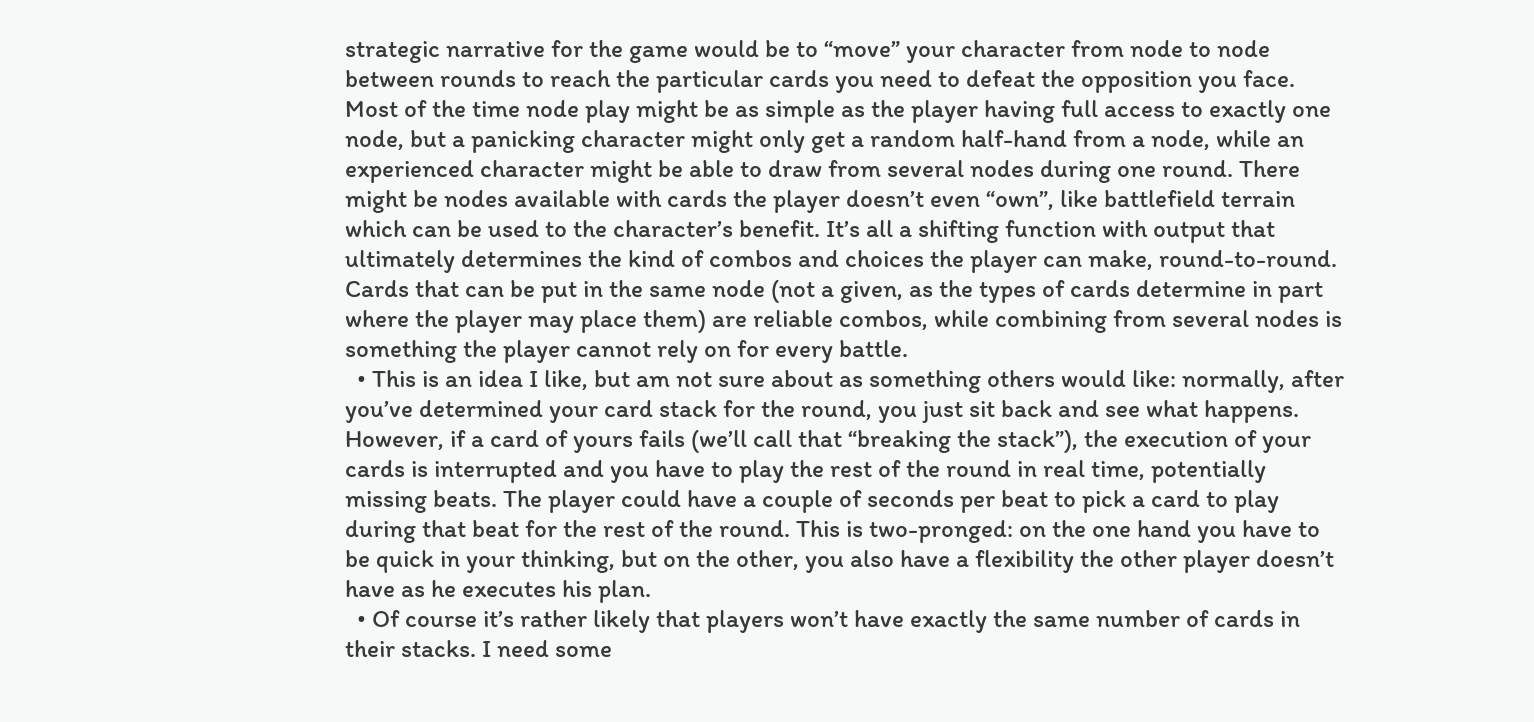strategic narrative for the game would be to “move” your character from node to node between rounds to reach the particular cards you need to defeat the opposition you face. Most of the time node play might be as simple as the player having full access to exactly one node, but a panicking character might only get a random half-hand from a node, while an experienced character might be able to draw from several nodes during one round. There might be nodes available with cards the player doesn’t even “own”, like battlefield terrain which can be used to the character’s benefit. It’s all a shifting function with output that ultimately determines the kind of combos and choices the player can make, round-to-round. Cards that can be put in the same node (not a given, as the types of cards determine in part where the player may place them) are reliable combos, while combining from several nodes is something the player cannot rely on for every battle.
  • This is an idea I like, but am not sure about as something others would like: normally, after you’ve determined your card stack for the round, you just sit back and see what happens. However, if a card of yours fails (we’ll call that “breaking the stack”), the execution of your cards is interrupted and you have to play the rest of the round in real time, potentially missing beats. The player could have a couple of seconds per beat to pick a card to play during that beat for the rest of the round. This is two-pronged: on the one hand you have to be quick in your thinking, but on the other, you also have a flexibility the other player doesn’t have as he executes his plan.
  • Of course it’s rather likely that players won’t have exactly the same number of cards in their stacks. I need some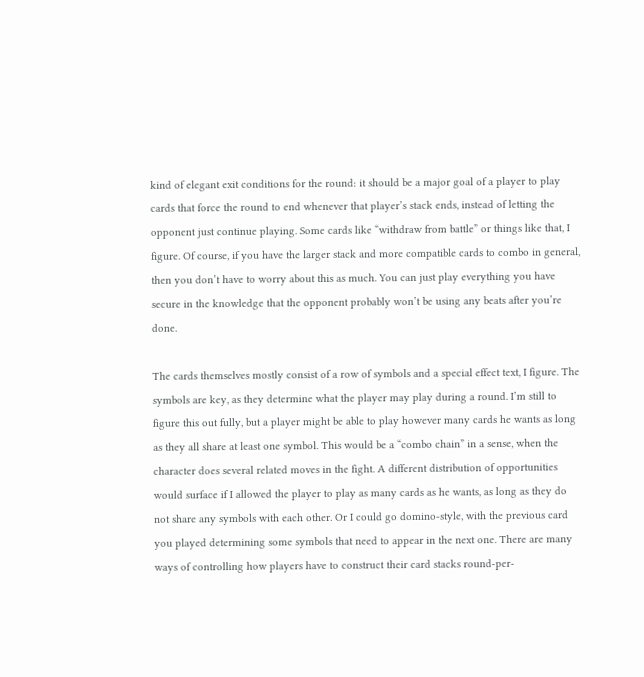kind of elegant exit conditions for the round: it should be a major goal of a player to play cards that force the round to end whenever that player’s stack ends, instead of letting the opponent just continue playing. Some cards like “withdraw from battle” or things like that, I figure. Of course, if you have the larger stack and more compatible cards to combo in general, then you don’t have to worry about this as much. You can just play everything you have secure in the knowledge that the opponent probably won’t be using any beats after you’re done.

The cards themselves mostly consist of a row of symbols and a special effect text, I figure. The symbols are key, as they determine what the player may play during a round. I’m still to figure this out fully, but a player might be able to play however many cards he wants as long as they all share at least one symbol. This would be a “combo chain” in a sense, when the character does several related moves in the fight. A different distribution of opportunities would surface if I allowed the player to play as many cards as he wants, as long as they do not share any symbols with each other. Or I could go domino-style, with the previous card you played determining some symbols that need to appear in the next one. There are many ways of controlling how players have to construct their card stacks round-per-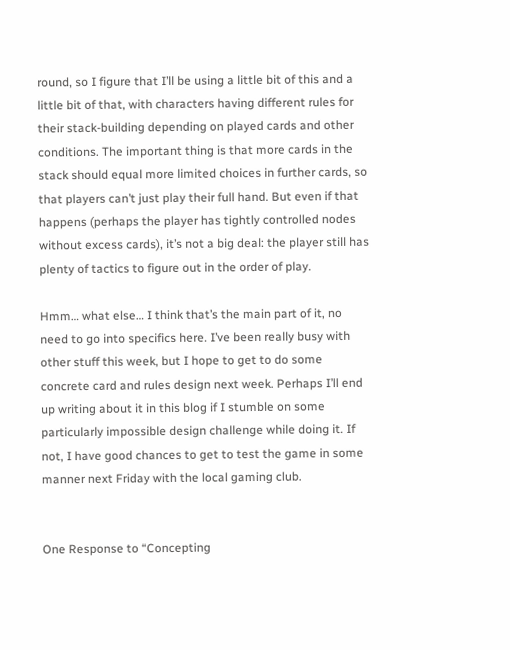round, so I figure that I’ll be using a little bit of this and a little bit of that, with characters having different rules for their stack-building depending on played cards and other conditions. The important thing is that more cards in the stack should equal more limited choices in further cards, so that players can’t just play their full hand. But even if that happens (perhaps the player has tightly controlled nodes without excess cards), it’s not a big deal: the player still has plenty of tactics to figure out in the order of play.

Hmm… what else… I think that’s the main part of it, no need to go into specifics here. I’ve been really busy with other stuff this week, but I hope to get to do some concrete card and rules design next week. Perhaps I’ll end up writing about it in this blog if I stumble on some particularly impossible design challenge while doing it. If not, I have good chances to get to test the game in some manner next Friday with the local gaming club.


One Response to “Concepting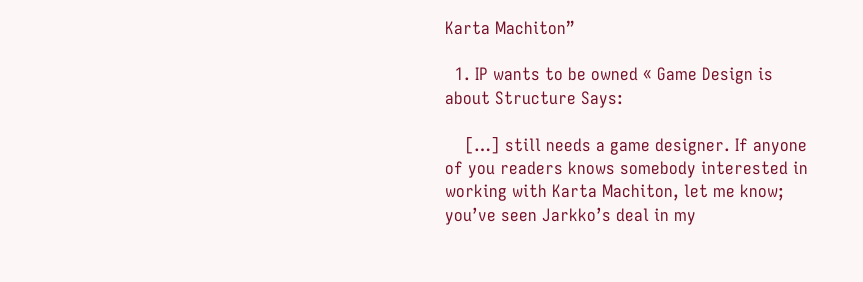Karta Machiton”

  1. IP wants to be owned « Game Design is about Structure Says:

    […] still needs a game designer. If anyone of you readers knows somebody interested in working with Karta Machiton, let me know; you’ve seen Jarkko’s deal in my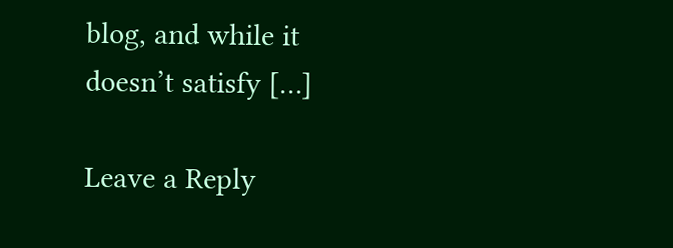blog, and while it doesn’t satisfy […]

Leave a Reply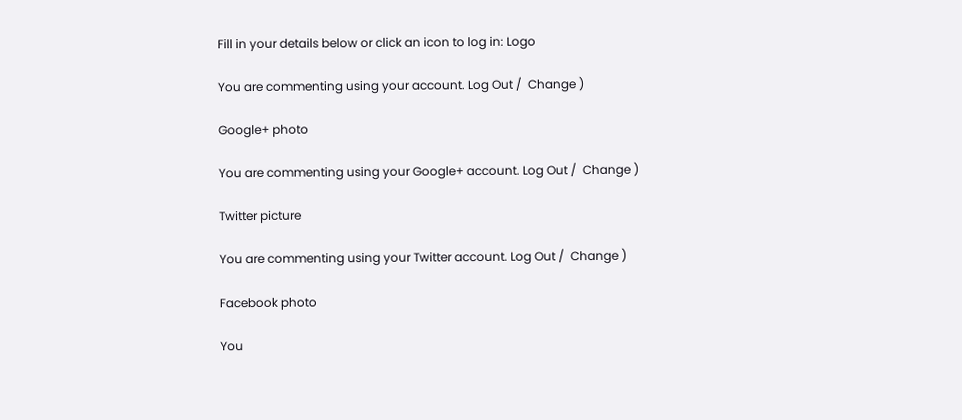Fill in your details below or click an icon to log in: Logo

You are commenting using your account. Log Out /  Change )

Google+ photo

You are commenting using your Google+ account. Log Out /  Change )

Twitter picture

You are commenting using your Twitter account. Log Out /  Change )

Facebook photo

You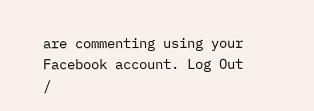are commenting using your Facebook account. Log Out /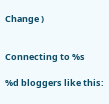Change )


Connecting to %s

%d bloggers like this: